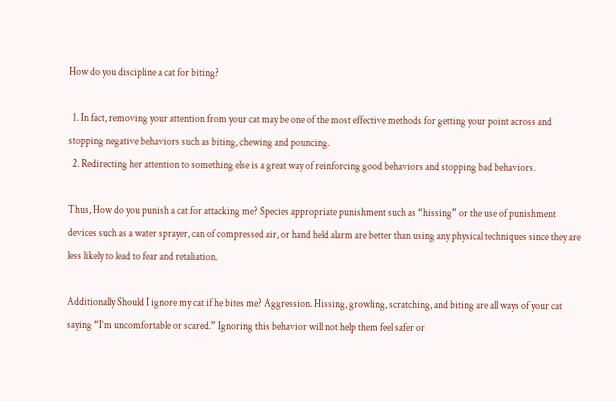How do you discipline a cat for biting?

  1. In fact, removing your attention from your cat may be one of the most effective methods for getting your point across and stopping negative behaviors such as biting, chewing and pouncing.
  2. Redirecting her attention to something else is a great way of reinforcing good behaviors and stopping bad behaviors.

Thus, How do you punish a cat for attacking me? Species appropriate punishment such as “hissing” or the use of punishment devices such as a water sprayer, can of compressed air, or hand held alarm are better than using any physical techniques since they are less likely to lead to fear and retaliation.

Additionally Should I ignore my cat if he bites me? Aggression. Hissing, growling, scratching, and biting are all ways of your cat saying “I’m uncomfortable or scared.” Ignoring this behavior will not help them feel safer or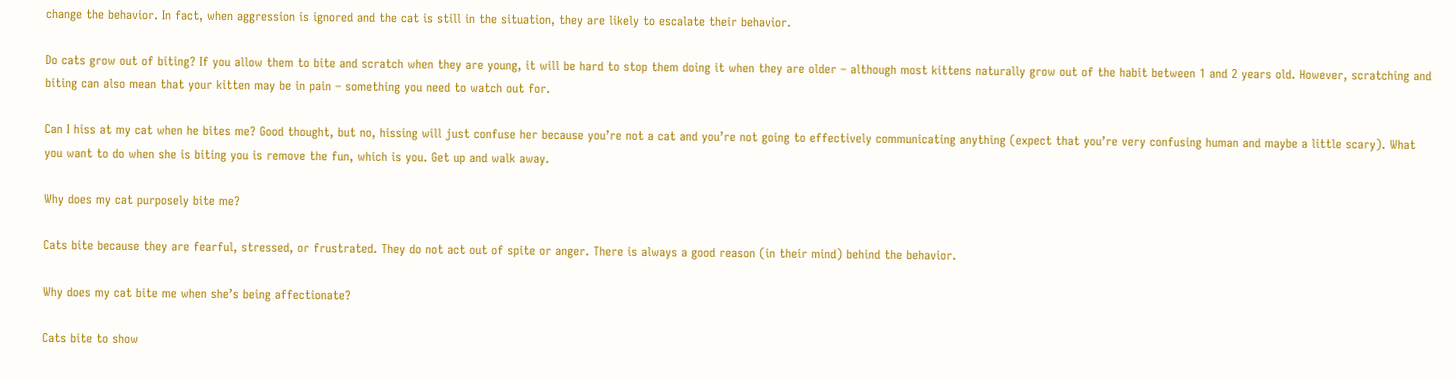change the behavior. In fact, when aggression is ignored and the cat is still in the situation, they are likely to escalate their behavior.

Do cats grow out of biting? If you allow them to bite and scratch when they are young, it will be hard to stop them doing it when they are older – although most kittens naturally grow out of the habit between 1 and 2 years old. However, scratching and biting can also mean that your kitten may be in pain – something you need to watch out for.

Can I hiss at my cat when he bites me? Good thought, but no, hissing will just confuse her because you’re not a cat and you’re not going to effectively communicating anything (expect that you’re very confusing human and maybe a little scary). What you want to do when she is biting you is remove the fun, which is you. Get up and walk away.

Why does my cat purposely bite me?

Cats bite because they are fearful, stressed, or frustrated. They do not act out of spite or anger. There is always a good reason (in their mind) behind the behavior.

Why does my cat bite me when she’s being affectionate?

Cats bite to show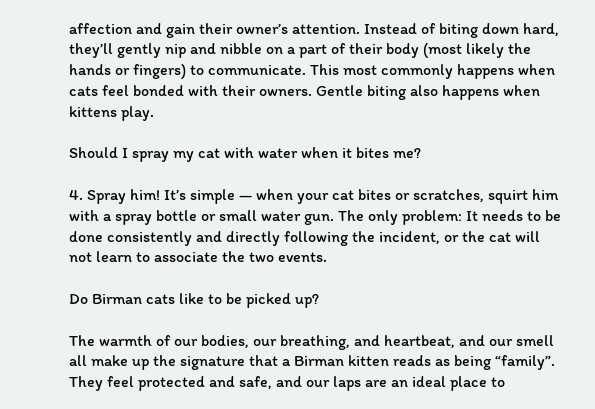affection and gain their owner’s attention. Instead of biting down hard, they’ll gently nip and nibble on a part of their body (most likely the hands or fingers) to communicate. This most commonly happens when cats feel bonded with their owners. Gentle biting also happens when kittens play.

Should I spray my cat with water when it bites me?

4. Spray him! It’s simple — when your cat bites or scratches, squirt him with a spray bottle or small water gun. The only problem: It needs to be done consistently and directly following the incident, or the cat will not learn to associate the two events.

Do Birman cats like to be picked up?

The warmth of our bodies, our breathing, and heartbeat, and our smell all make up the signature that a Birman kitten reads as being “family”. They feel protected and safe, and our laps are an ideal place to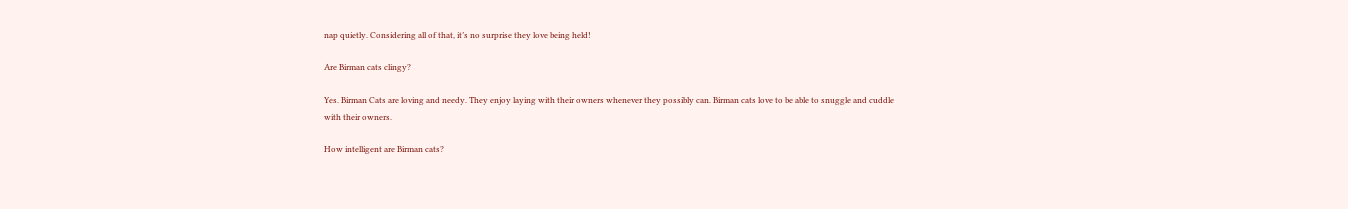nap quietly. Considering all of that, it’s no surprise they love being held!

Are Birman cats clingy?

Yes. Birman Cats are loving and needy. They enjoy laying with their owners whenever they possibly can. Birman cats love to be able to snuggle and cuddle with their owners.

How intelligent are Birman cats?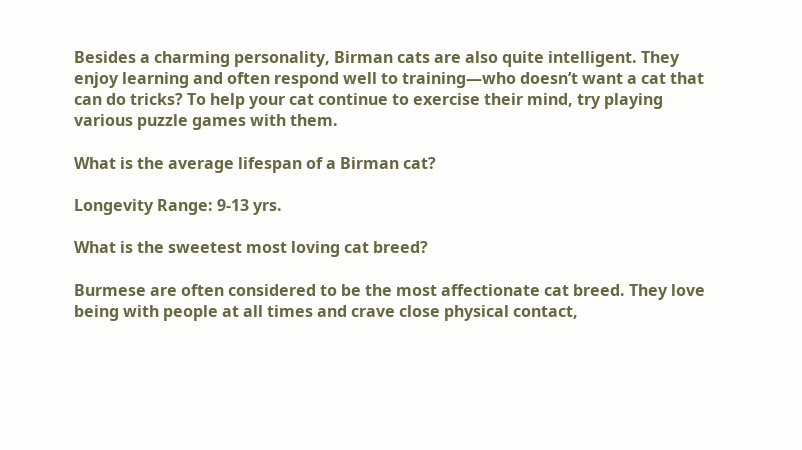Besides a charming personality, Birman cats are also quite intelligent. They enjoy learning and often respond well to training—who doesn’t want a cat that can do tricks? To help your cat continue to exercise their mind, try playing various puzzle games with them.

What is the average lifespan of a Birman cat?

Longevity Range: 9-13 yrs.

What is the sweetest most loving cat breed?

Burmese are often considered to be the most affectionate cat breed. They love being with people at all times and crave close physical contact,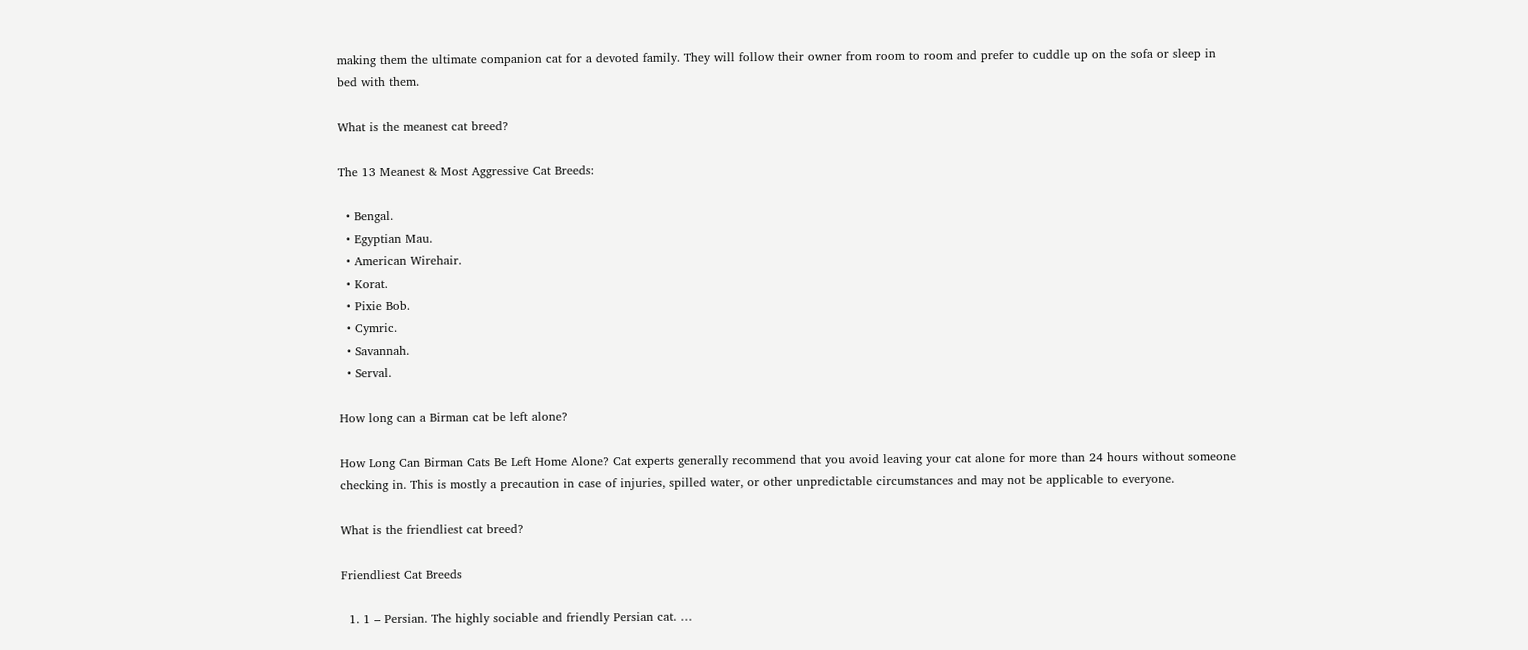making them the ultimate companion cat for a devoted family. They will follow their owner from room to room and prefer to cuddle up on the sofa or sleep in bed with them.

What is the meanest cat breed?

The 13 Meanest & Most Aggressive Cat Breeds:

  • Bengal.
  • Egyptian Mau.
  • American Wirehair.
  • Korat.
  • Pixie Bob.
  • Cymric.
  • Savannah.
  • Serval.

How long can a Birman cat be left alone?

How Long Can Birman Cats Be Left Home Alone? Cat experts generally recommend that you avoid leaving your cat alone for more than 24 hours without someone checking in. This is mostly a precaution in case of injuries, spilled water, or other unpredictable circumstances and may not be applicable to everyone.

What is the friendliest cat breed?

Friendliest Cat Breeds

  1. 1 – Persian. The highly sociable and friendly Persian cat. …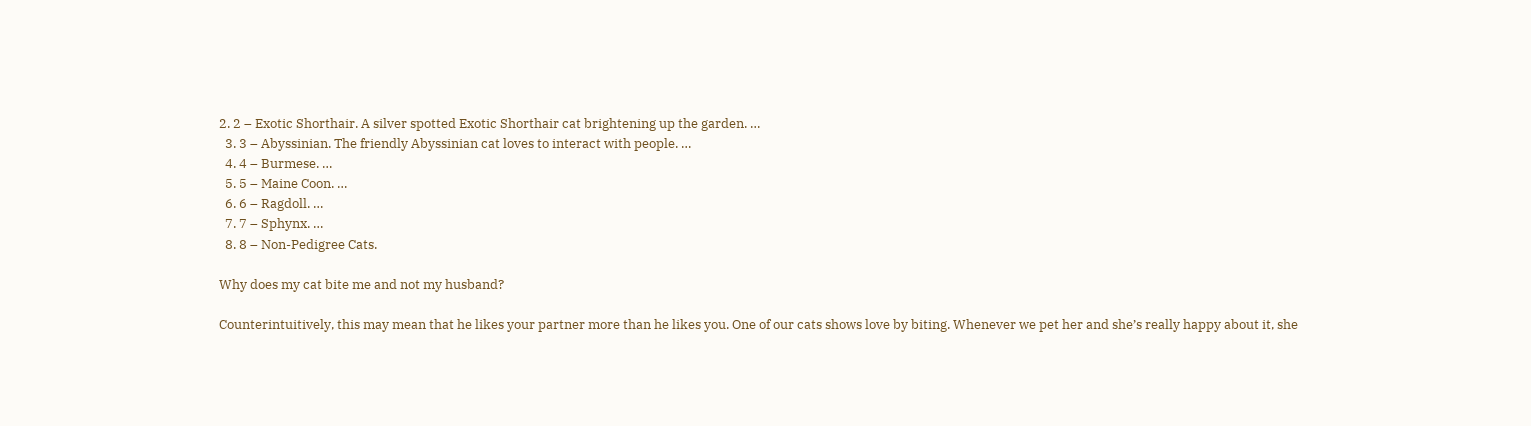2. 2 – Exotic Shorthair. A silver spotted Exotic Shorthair cat brightening up the garden. …
  3. 3 – Abyssinian. The friendly Abyssinian cat loves to interact with people. …
  4. 4 – Burmese. …
  5. 5 – Maine Coon. …
  6. 6 – Ragdoll. …
  7. 7 – Sphynx. …
  8. 8 – Non-Pedigree Cats.

Why does my cat bite me and not my husband?

Counterintuitively, this may mean that he likes your partner more than he likes you. One of our cats shows love by biting. Whenever we pet her and she’s really happy about it, she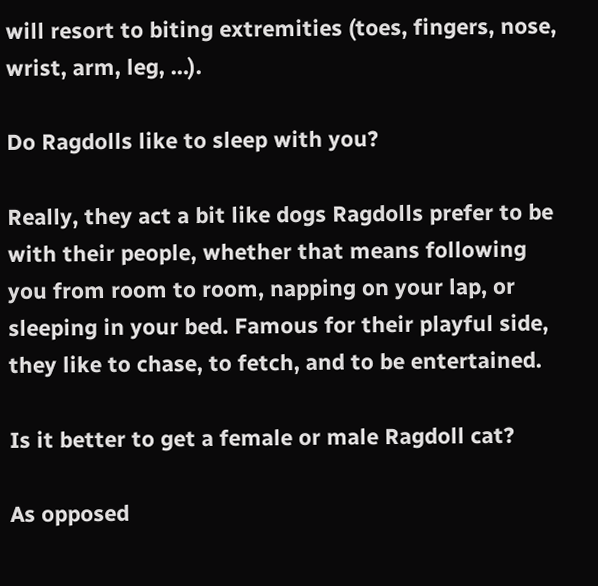will resort to biting extremities (toes, fingers, nose, wrist, arm, leg, …).

Do Ragdolls like to sleep with you?

Really, they act a bit like dogs Ragdolls prefer to be with their people, whether that means following you from room to room, napping on your lap, or sleeping in your bed. Famous for their playful side, they like to chase, to fetch, and to be entertained.

Is it better to get a female or male Ragdoll cat?

As opposed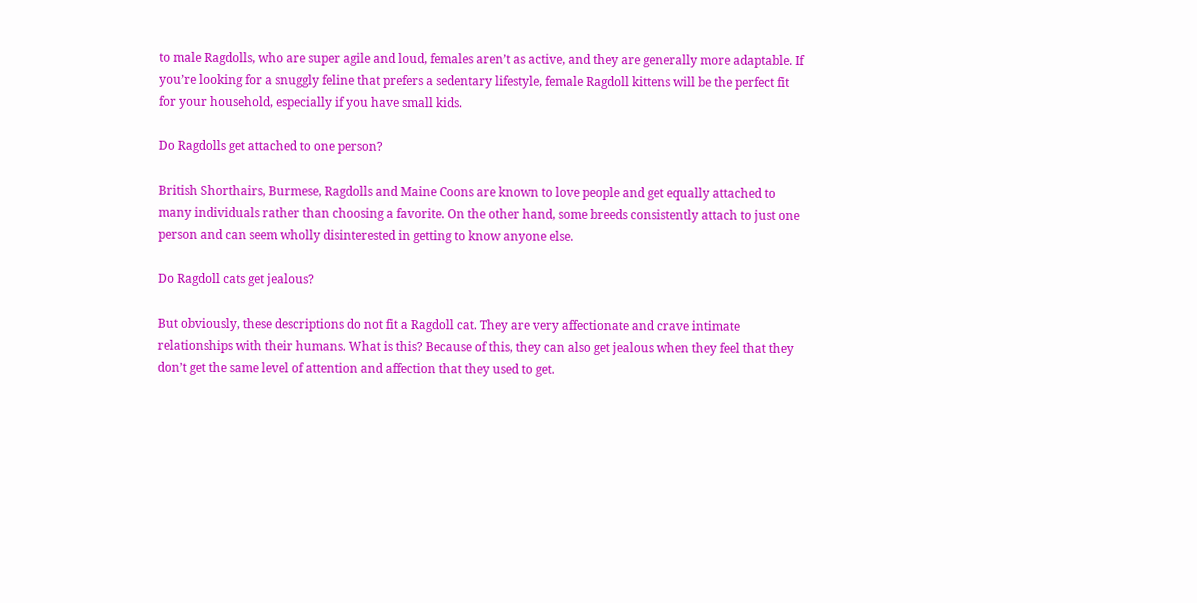to male Ragdolls, who are super agile and loud, females aren’t as active, and they are generally more adaptable. If you’re looking for a snuggly feline that prefers a sedentary lifestyle, female Ragdoll kittens will be the perfect fit for your household, especially if you have small kids.

Do Ragdolls get attached to one person?

British Shorthairs, Burmese, Ragdolls and Maine Coons are known to love people and get equally attached to many individuals rather than choosing a favorite. On the other hand, some breeds consistently attach to just one person and can seem wholly disinterested in getting to know anyone else.

Do Ragdoll cats get jealous?

But obviously, these descriptions do not fit a Ragdoll cat. They are very affectionate and crave intimate relationships with their humans. What is this? Because of this, they can also get jealous when they feel that they don’t get the same level of attention and affection that they used to get.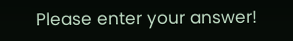Please enter your answer!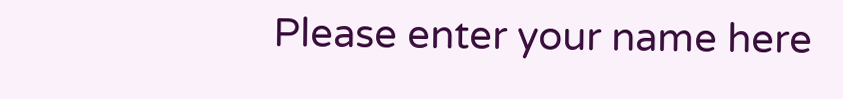Please enter your name here